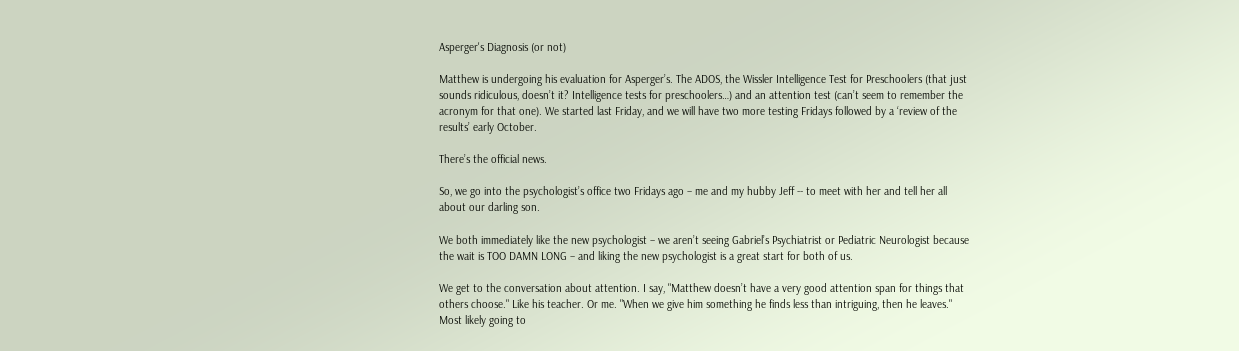Asperger's Diagnosis (or not)

Matthew is undergoing his evaluation for Asperger’s. The ADOS, the Wissler Intelligence Test for Preschoolers (that just sounds ridiculous, doesn’t it? Intelligence tests for preschoolers…) and an attention test (can’t seem to remember the acronym for that one). We started last Friday, and we will have two more testing Fridays followed by a ‘review of the results’ early October.

There’s the official news.

So, we go into the psychologist’s office two Fridays ago – me and my hubby Jeff -- to meet with her and tell her all about our darling son.

We both immediately like the new psychologist – we aren’t seeing Gabriel’s Psychiatrist or Pediatric Neurologist because the wait is TOO DAMN LONG – and liking the new psychologist is a great start for both of us.

We get to the conversation about attention. I say, "Matthew doesn’t have a very good attention span for things that others choose." Like his teacher. Or me. "When we give him something he finds less than intriguing, then he leaves." Most likely going to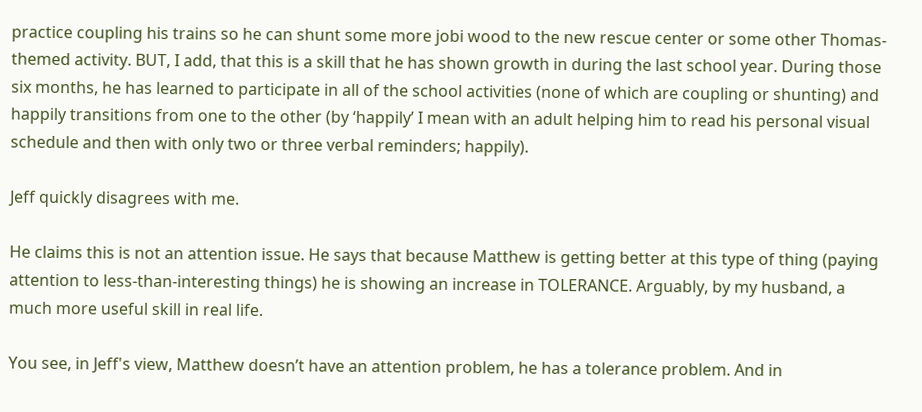practice coupling his trains so he can shunt some more jobi wood to the new rescue center or some other Thomas-themed activity. BUT, I add, that this is a skill that he has shown growth in during the last school year. During those six months, he has learned to participate in all of the school activities (none of which are coupling or shunting) and happily transitions from one to the other (by ‘happily’ I mean with an adult helping him to read his personal visual schedule and then with only two or three verbal reminders; happily).

Jeff quickly disagrees with me.

He claims this is not an attention issue. He says that because Matthew is getting better at this type of thing (paying attention to less-than-interesting things) he is showing an increase in TOLERANCE. Arguably, by my husband, a much more useful skill in real life.

You see, in Jeff's view, Matthew doesn’t have an attention problem, he has a tolerance problem. And in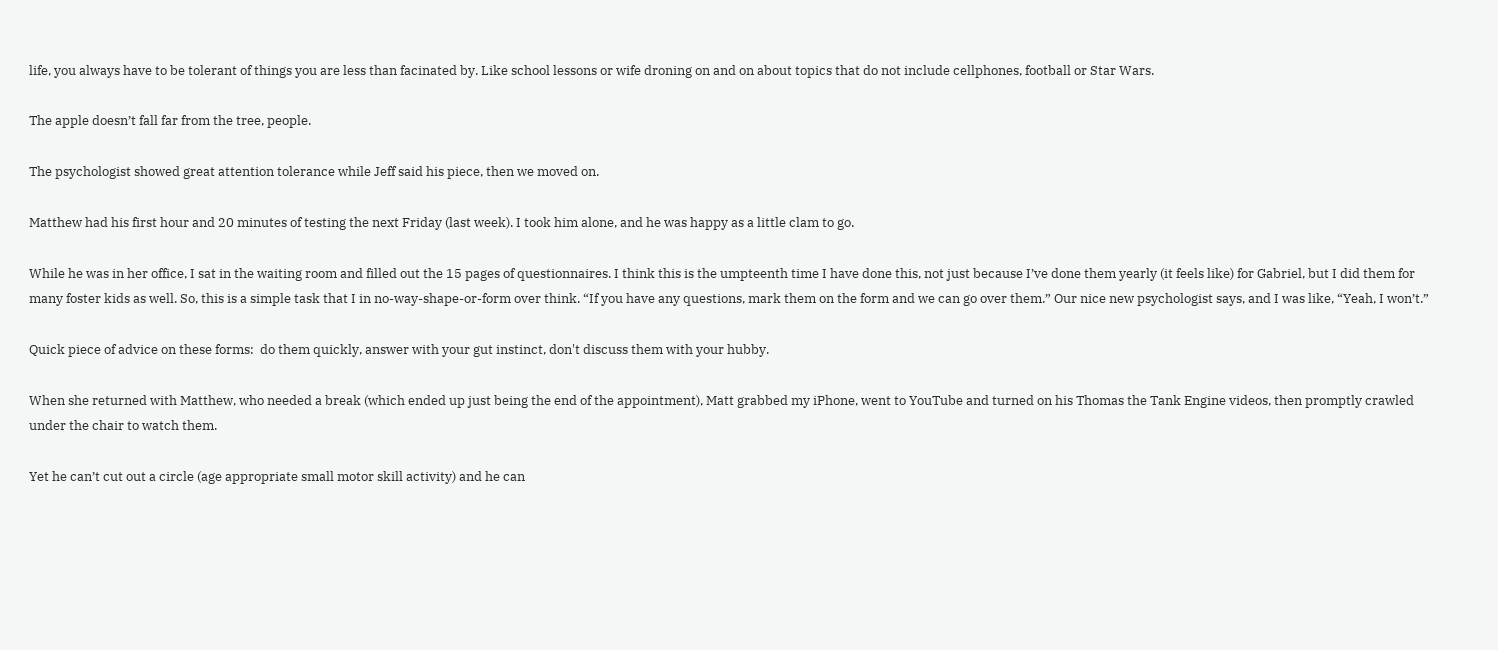life, you always have to be tolerant of things you are less than facinated by. Like school lessons or wife droning on and on about topics that do not include cellphones, football or Star Wars.

The apple doesn’t fall far from the tree, people.

The psychologist showed great attention tolerance while Jeff said his piece, then we moved on.

Matthew had his first hour and 20 minutes of testing the next Friday (last week). I took him alone, and he was happy as a little clam to go.

While he was in her office, I sat in the waiting room and filled out the 15 pages of questionnaires. I think this is the umpteenth time I have done this, not just because I’ve done them yearly (it feels like) for Gabriel, but I did them for many foster kids as well. So, this is a simple task that I in no-way-shape-or-form over think. “If you have any questions, mark them on the form and we can go over them.” Our nice new psychologist says, and I was like, “Yeah, I won’t.”

Quick piece of advice on these forms:  do them quickly, answer with your gut instinct, don't discuss them with your hubby.

When she returned with Matthew, who needed a break (which ended up just being the end of the appointment), Matt grabbed my iPhone, went to YouTube and turned on his Thomas the Tank Engine videos, then promptly crawled under the chair to watch them.

Yet he can’t cut out a circle (age appropriate small motor skill activity) and he can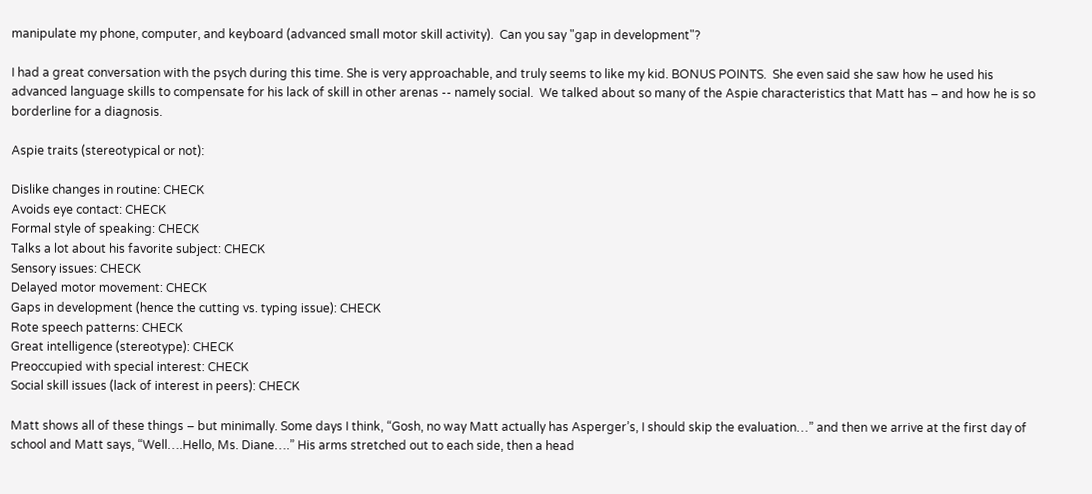manipulate my phone, computer, and keyboard (advanced small motor skill activity).  Can you say "gap in development"?

I had a great conversation with the psych during this time. She is very approachable, and truly seems to like my kid. BONUS POINTS.  She even said she saw how he used his advanced language skills to compensate for his lack of skill in other arenas -- namely social.  We talked about so many of the Aspie characteristics that Matt has – and how he is so borderline for a diagnosis.

Aspie traits (stereotypical or not):

Dislike changes in routine: CHECK
Avoids eye contact: CHECK
Formal style of speaking: CHECK
Talks a lot about his favorite subject: CHECK
Sensory issues: CHECK
Delayed motor movement: CHECK
Gaps in development (hence the cutting vs. typing issue): CHECK
Rote speech patterns: CHECK
Great intelligence (stereotype): CHECK
Preoccupied with special interest: CHECK
Social skill issues (lack of interest in peers): CHECK

Matt shows all of these things – but minimally. Some days I think, “Gosh, no way Matt actually has Asperger’s, I should skip the evaluation…” and then we arrive at the first day of school and Matt says, “Well….Hello, Ms. Diane….” His arms stretched out to each side, then a head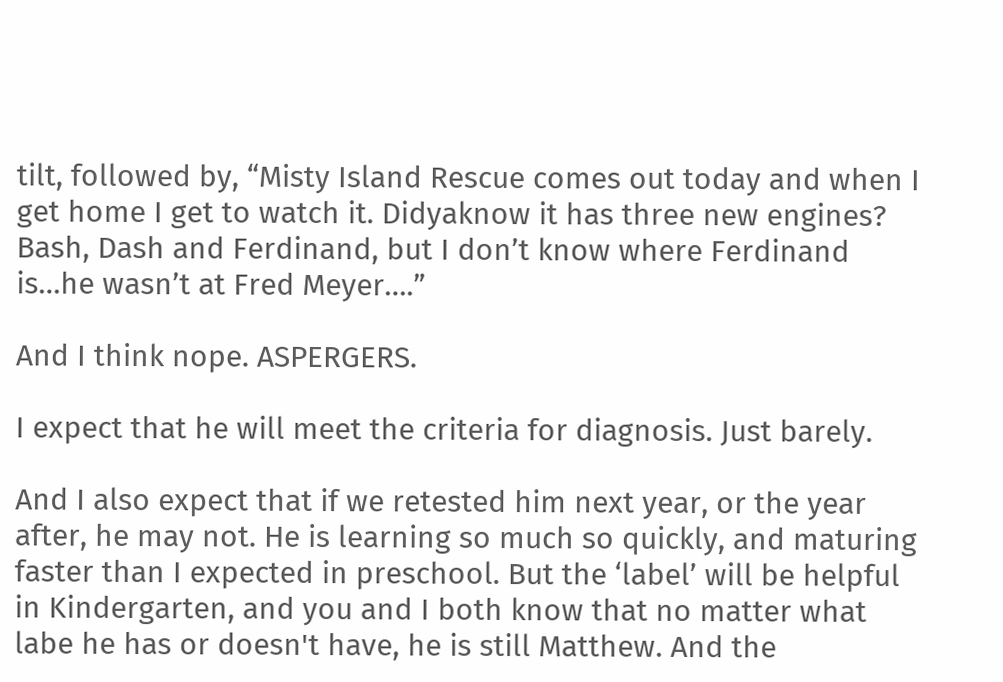tilt, followed by, “Misty Island Rescue comes out today and when I get home I get to watch it. Didyaknow it has three new engines? Bash, Dash and Ferdinand, but I don’t know where Ferdinand is…he wasn’t at Fred Meyer….”

And I think nope. ASPERGERS.

I expect that he will meet the criteria for diagnosis. Just barely.

And I also expect that if we retested him next year, or the year after, he may not. He is learning so much so quickly, and maturing faster than I expected in preschool. But the ‘label’ will be helpful in Kindergarten, and you and I both know that no matter what labe he has or doesn't have, he is still Matthew. And the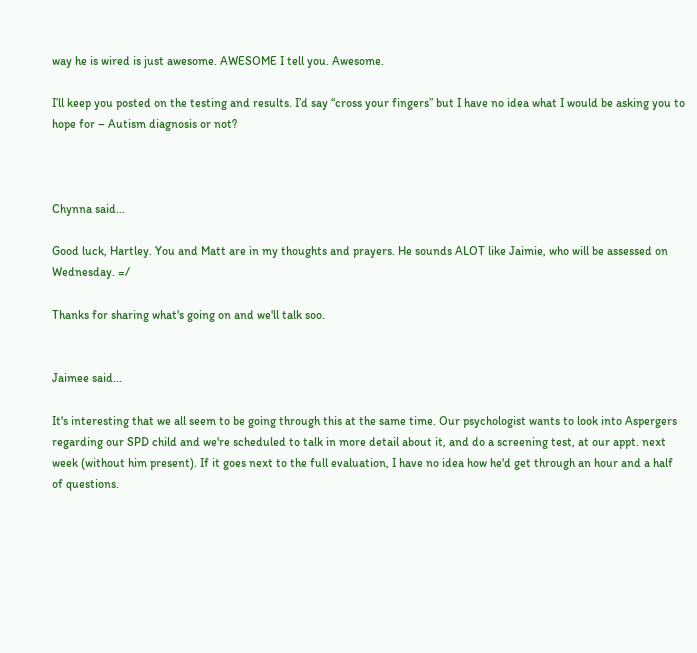way he is wired is just awesome. AWESOME I tell you. Awesome.

I’ll keep you posted on the testing and results. I’d say “cross your fingers” but I have no idea what I would be asking you to hope for – Autism diagnosis or not?



Chynna said...

Good luck, Hartley. You and Matt are in my thoughts and prayers. He sounds ALOT like Jaimie, who will be assessed on Wednesday. =/

Thanks for sharing what's going on and we'll talk soo.


Jaimee said...

It's interesting that we all seem to be going through this at the same time. Our psychologist wants to look into Aspergers regarding our SPD child and we're scheduled to talk in more detail about it, and do a screening test, at our appt. next week (without him present). If it goes next to the full evaluation, I have no idea how he'd get through an hour and a half of questions.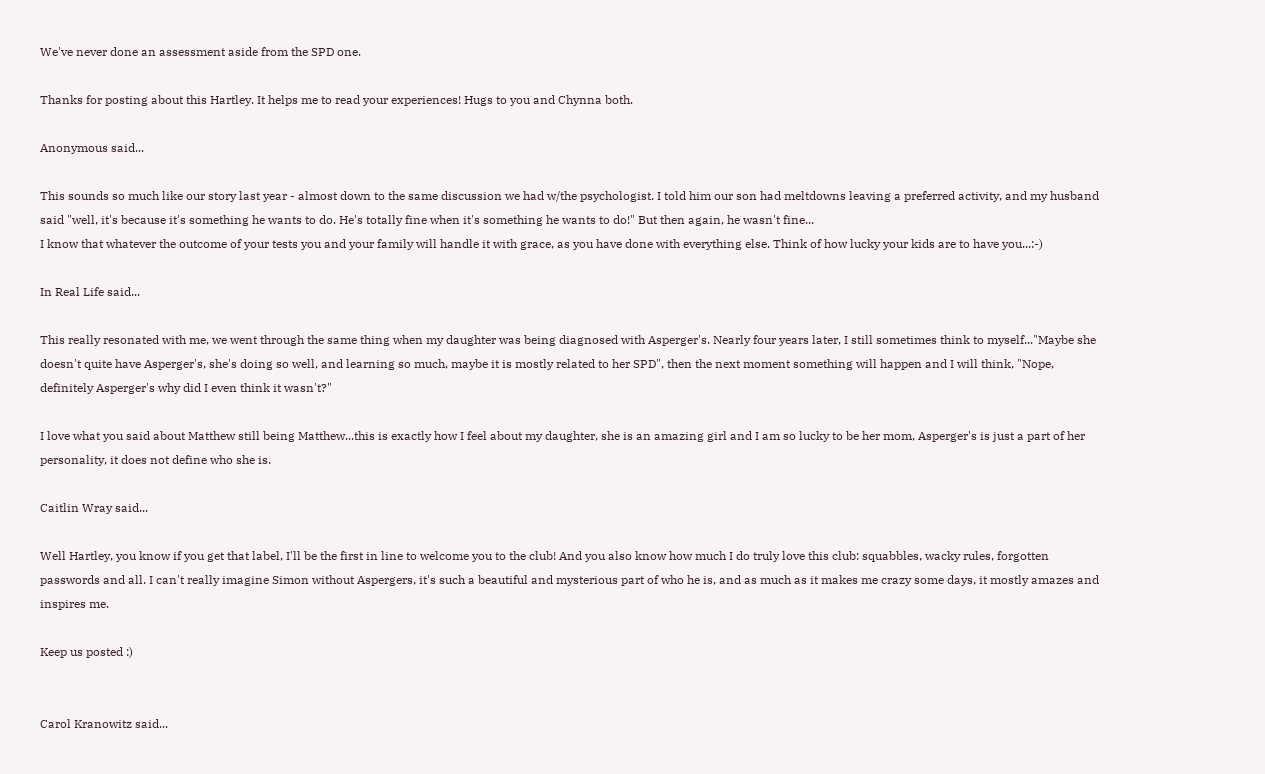We've never done an assessment aside from the SPD one.

Thanks for posting about this Hartley. It helps me to read your experiences! Hugs to you and Chynna both.

Anonymous said...

This sounds so much like our story last year - almost down to the same discussion we had w/the psychologist. I told him our son had meltdowns leaving a preferred activity, and my husband said "well, it's because it's something he wants to do. He's totally fine when it's something he wants to do!" But then again, he wasn't fine...
I know that whatever the outcome of your tests you and your family will handle it with grace, as you have done with everything else. Think of how lucky your kids are to have you...:-)

In Real Life said...

This really resonated with me, we went through the same thing when my daughter was being diagnosed with Asperger's. Nearly four years later, I still sometimes think to myself..."Maybe she doesn't quite have Asperger's, she's doing so well, and learning so much, maybe it is mostly related to her SPD", then the next moment something will happen and I will think, "Nope, definitely Asperger's why did I even think it wasn't?"

I love what you said about Matthew still being Matthew...this is exactly how I feel about my daughter, she is an amazing girl and I am so lucky to be her mom, Asperger's is just a part of her personality, it does not define who she is.

Caitlin Wray said...

Well Hartley, you know if you get that label, I'll be the first in line to welcome you to the club! And you also know how much I do truly love this club: squabbles, wacky rules, forgotten passwords and all. I can't really imagine Simon without Aspergers, it's such a beautiful and mysterious part of who he is, and as much as it makes me crazy some days, it mostly amazes and inspires me.

Keep us posted :)


Carol Kranowitz said...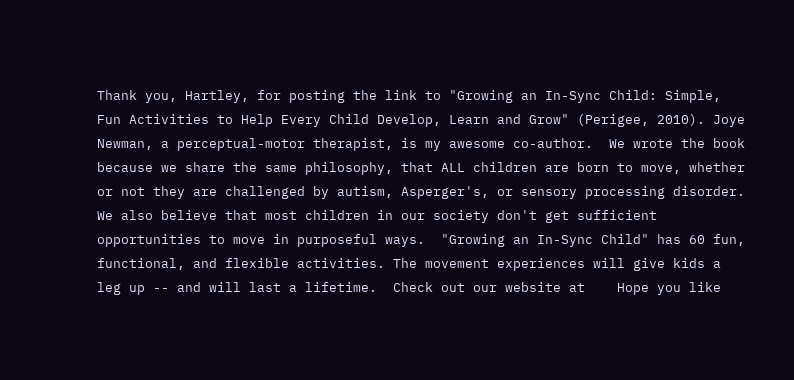Thank you, Hartley, for posting the link to "Growing an In-Sync Child: Simple, Fun Activities to Help Every Child Develop, Learn and Grow" (Perigee, 2010). Joye Newman, a perceptual-motor therapist, is my awesome co-author.  We wrote the book because we share the same philosophy, that ALL children are born to move, whether or not they are challenged by autism, Asperger's, or sensory processing disorder. We also believe that most children in our society don't get sufficient opportunities to move in purposeful ways.  "Growing an In-Sync Child" has 60 fun, functional, and flexible activities. The movement experiences will give kids a leg up -- and will last a lifetime.  Check out our website at    Hope you like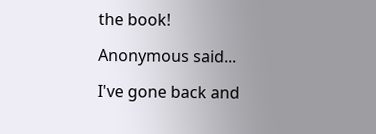the book!

Anonymous said...

I've gone back and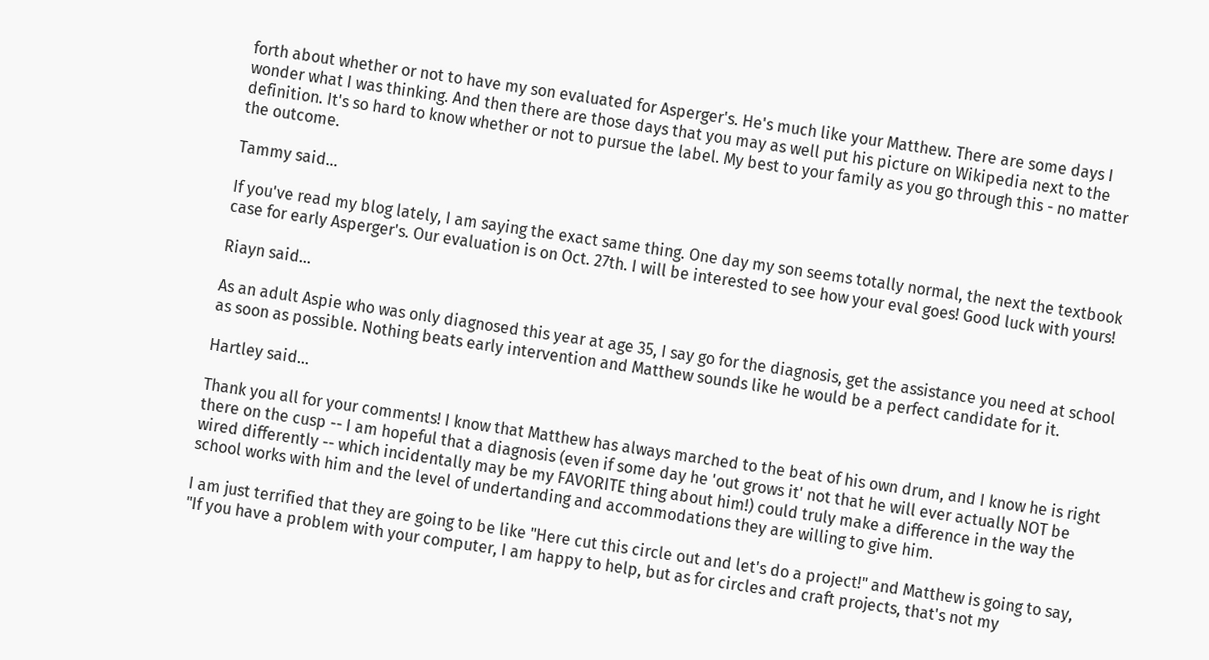forth about whether or not to have my son evaluated for Asperger's. He's much like your Matthew. There are some days I wonder what I was thinking. And then there are those days that you may as well put his picture on Wikipedia next to the definition. It's so hard to know whether or not to pursue the label. My best to your family as you go through this - no matter the outcome.

Tammy said...

If you've read my blog lately, I am saying the exact same thing. One day my son seems totally normal, the next the textbook case for early Asperger's. Our evaluation is on Oct. 27th. I will be interested to see how your eval goes! Good luck with yours!

Riayn said...

As an adult Aspie who was only diagnosed this year at age 35, I say go for the diagnosis, get the assistance you need at school as soon as possible. Nothing beats early intervention and Matthew sounds like he would be a perfect candidate for it.

Hartley said...

Thank you all for your comments! I know that Matthew has always marched to the beat of his own drum, and I know he is right there on the cusp -- I am hopeful that a diagnosis (even if some day he 'out grows it' not that he will ever actually NOT be wired differently -- which incidentally may be my FAVORITE thing about him!) could truly make a difference in the way the school works with him and the level of undertanding and accommodations they are willing to give him.

I am just terrified that they are going to be like "Here cut this circle out and let's do a project!" and Matthew is going to say, "If you have a problem with your computer, I am happy to help, but as for circles and craft projects, that's not my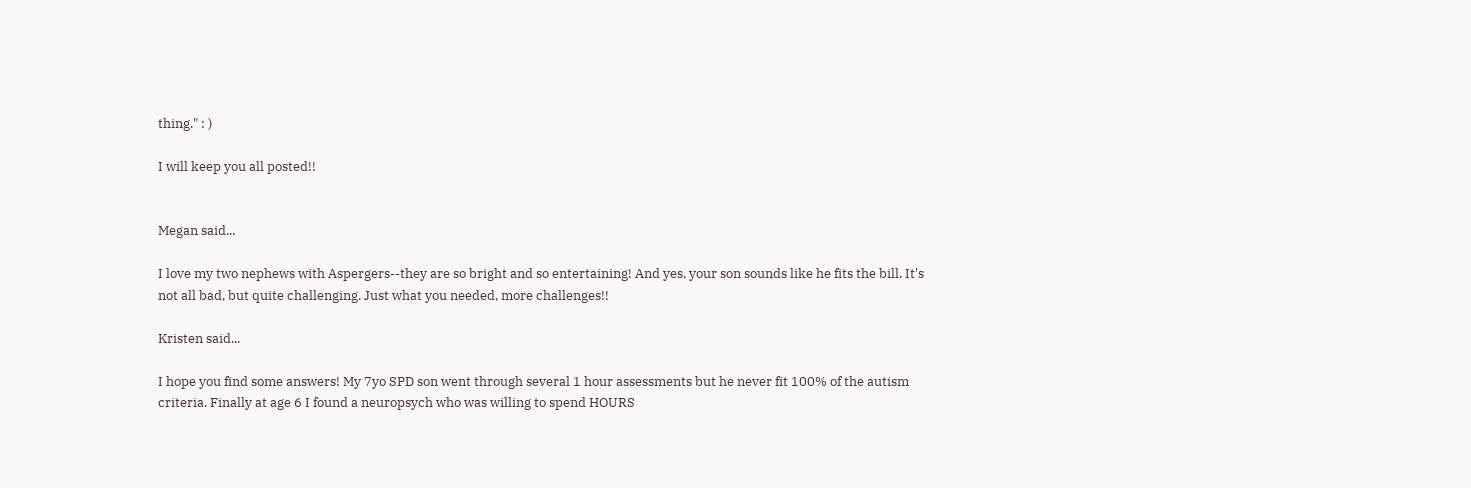thing." : )

I will keep you all posted!!


Megan said...

I love my two nephews with Aspergers--they are so bright and so entertaining! And yes, your son sounds like he fits the bill. It's not all bad, but quite challenging. Just what you needed, more challenges!!

Kristen said...

I hope you find some answers! My 7yo SPD son went through several 1 hour assessments but he never fit 100% of the autism criteria. Finally at age 6 I found a neuropsych who was willing to spend HOURS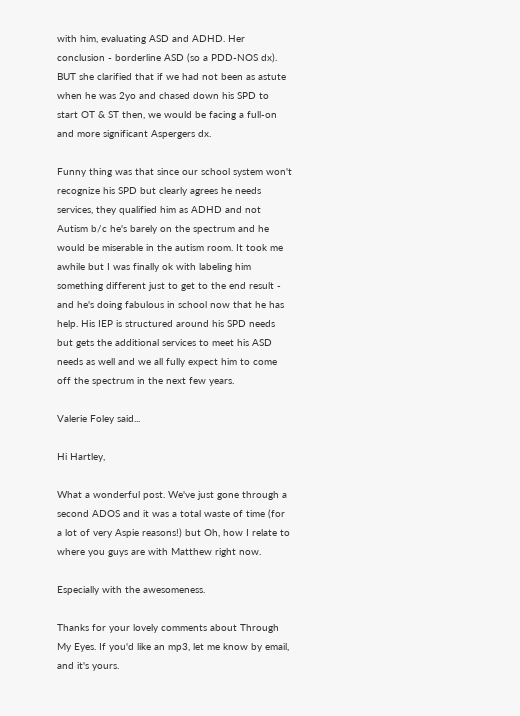with him, evaluating ASD and ADHD. Her conclusion - borderline ASD (so a PDD-NOS dx). BUT she clarified that if we had not been as astute when he was 2yo and chased down his SPD to start OT & ST then, we would be facing a full-on and more significant Aspergers dx.

Funny thing was that since our school system won't recognize his SPD but clearly agrees he needs services, they qualified him as ADHD and not Autism b/c he's barely on the spectrum and he would be miserable in the autism room. It took me awhile but I was finally ok with labeling him something different just to get to the end result - and he's doing fabulous in school now that he has help. His IEP is structured around his SPD needs but gets the additional services to meet his ASD needs as well and we all fully expect him to come off the spectrum in the next few years.

Valerie Foley said...

Hi Hartley,

What a wonderful post. We've just gone through a second ADOS and it was a total waste of time (for a lot of very Aspie reasons!) but Oh, how I relate to where you guys are with Matthew right now.

Especially with the awesomeness.

Thanks for your lovely comments about Through My Eyes. If you'd like an mp3, let me know by email, and it's yours.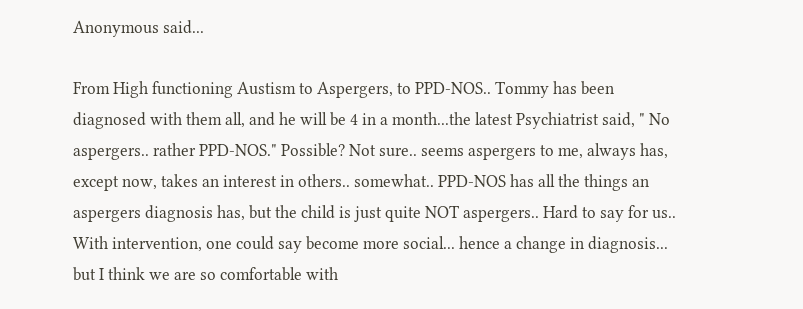Anonymous said...

From High functioning Austism to Aspergers, to PPD-NOS.. Tommy has been diagnosed with them all, and he will be 4 in a month...the latest Psychiatrist said, " No aspergers.. rather PPD-NOS." Possible? Not sure.. seems aspergers to me, always has, except now, takes an interest in others.. somewhat.. PPD-NOS has all the things an aspergers diagnosis has, but the child is just quite NOT aspergers.. Hard to say for us.. With intervention, one could say become more social... hence a change in diagnosis... but I think we are so comfortable with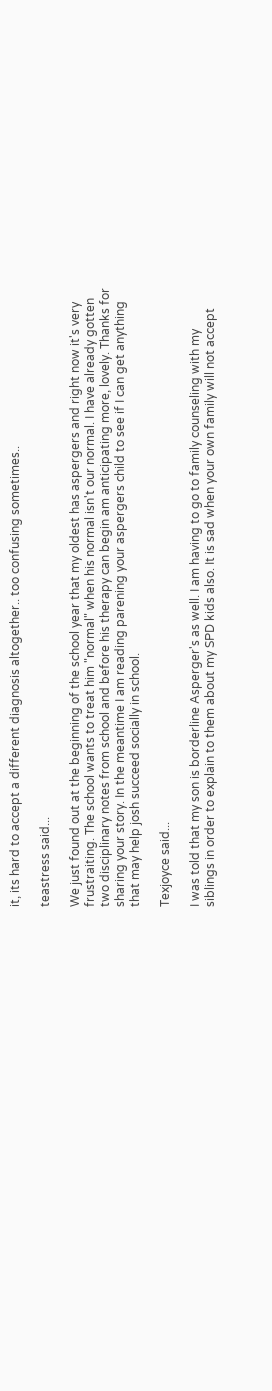it, its hard to accept a different diagnosis altogether.. too confusing sometimes..

teastress said...

We just found out at the beginning of the school year that my oldest has aspergers and right now it's very frustraiting. The school wants to treat him "normal" when his normal isn't our normal. I have already gotten two disciplinary notes from school and before his therapy can begin am anticipating more, lovely. Thanks for sharing your story. In the meantime I am reading parening your aspergers child to see if I can get anything that may help josh succeed socially in school.

Texjoyce said...

I was told that my son is borderline Asperger's as well. I am having to go to family counseling with my siblings in order to explain to them about my SPD kids also. It is sad when your own family will not accept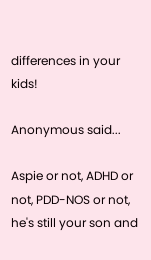differences in your kids!

Anonymous said...

Aspie or not, ADHD or not, PDD-NOS or not, he's still your son and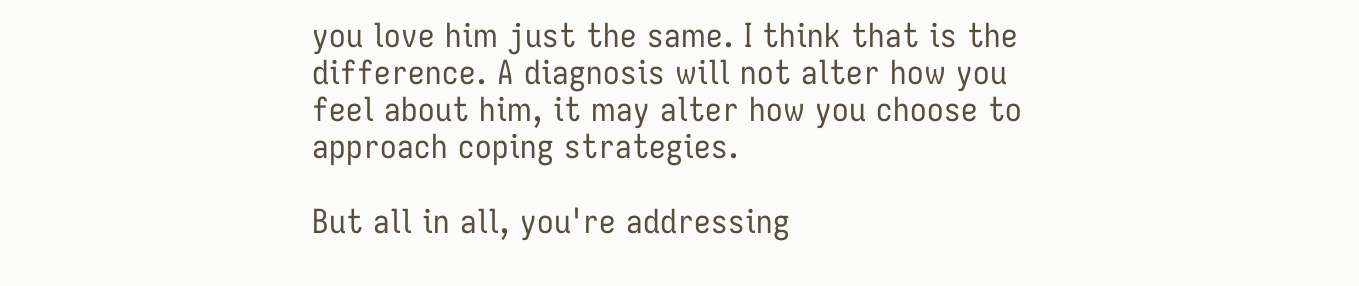you love him just the same. I think that is the difference. A diagnosis will not alter how you feel about him, it may alter how you choose to approach coping strategies.

But all in all, you're addressing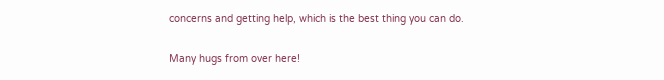concerns and getting help, which is the best thing you can do.

Many hugs from over here!